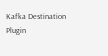Kafka Destination Plugin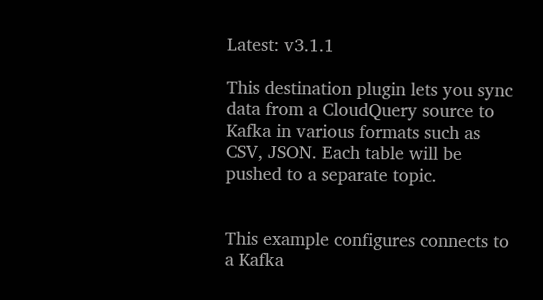Latest: v3.1.1

This destination plugin lets you sync data from a CloudQuery source to Kafka in various formats such as CSV, JSON. Each table will be pushed to a separate topic.


This example configures connects to a Kafka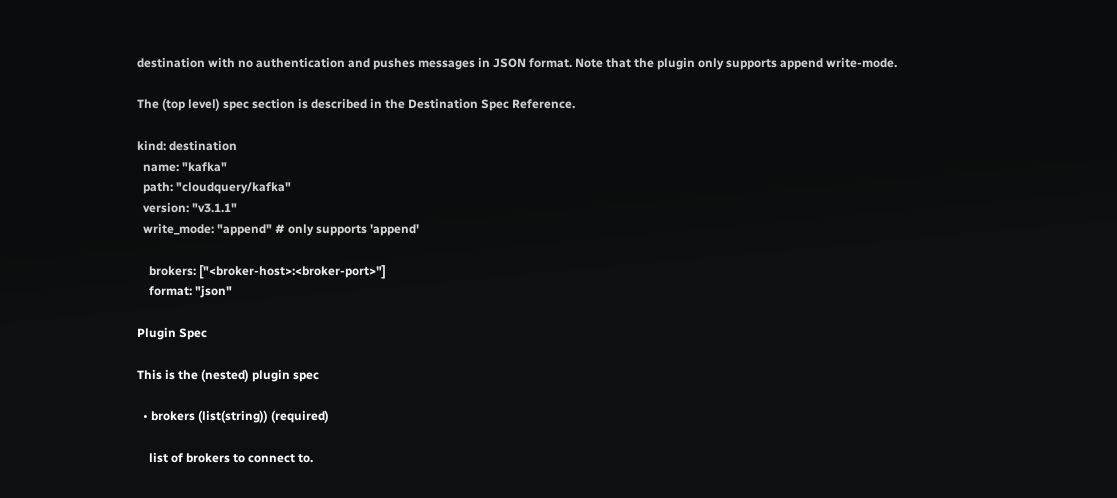destination with no authentication and pushes messages in JSON format. Note that the plugin only supports append write-mode.

The (top level) spec section is described in the Destination Spec Reference.

kind: destination
  name: "kafka"
  path: "cloudquery/kafka"
  version: "v3.1.1"
  write_mode: "append" # only supports 'append'

    brokers: ["<broker-host>:<broker-port>"]
    format: "json"

Plugin Spec

This is the (nested) plugin spec

  • brokers (list(string)) (required)

    list of brokers to connect to.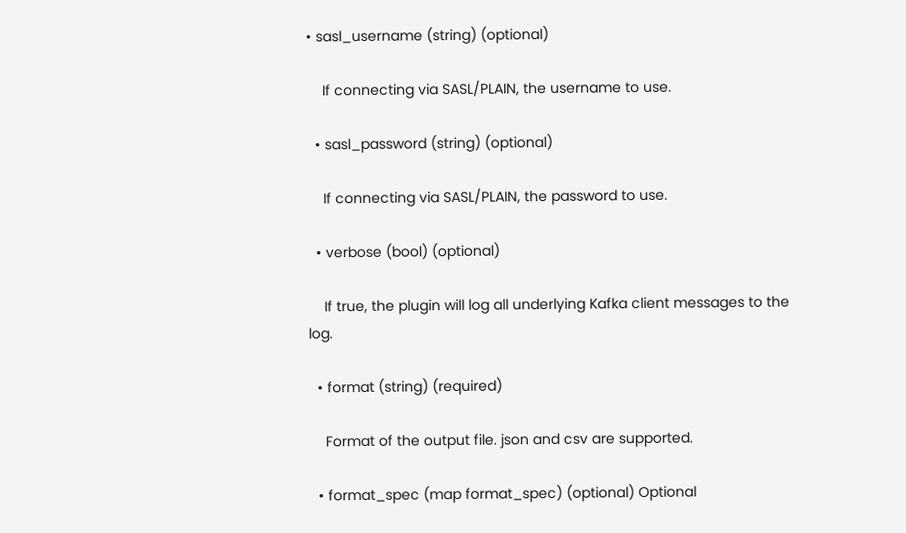• sasl_username (string) (optional)

    If connecting via SASL/PLAIN, the username to use.

  • sasl_password (string) (optional)

    If connecting via SASL/PLAIN, the password to use.

  • verbose (bool) (optional)

    If true, the plugin will log all underlying Kafka client messages to the log.

  • format (string) (required)

    Format of the output file. json and csv are supported.

  • format_spec (map format_spec) (optional) Optional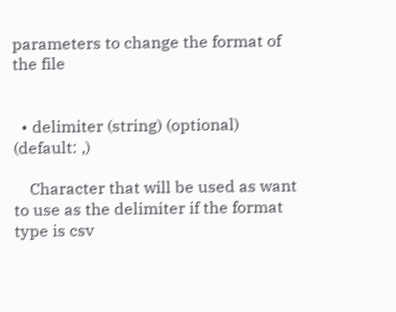parameters to change the format of the file


  • delimiter (string) (optional) (default: ,)

    Character that will be used as want to use as the delimiter if the format type is csv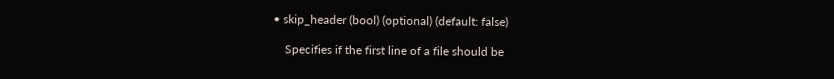• skip_header (bool) (optional) (default: false)

    Specifies if the first line of a file should be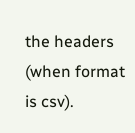the headers (when format is csv).